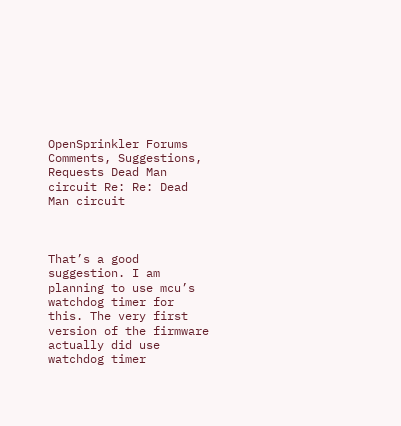OpenSprinkler Forums Comments, Suggestions, Requests Dead Man circuit Re: Re: Dead Man circuit



That’s a good suggestion. I am planning to use mcu’s watchdog timer for this. The very first version of the firmware actually did use watchdog timer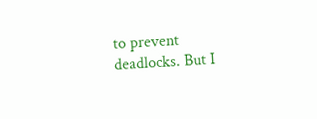to prevent deadlocks. But I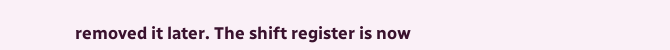removed it later. The shift register is now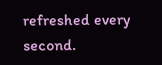refreshed every second.